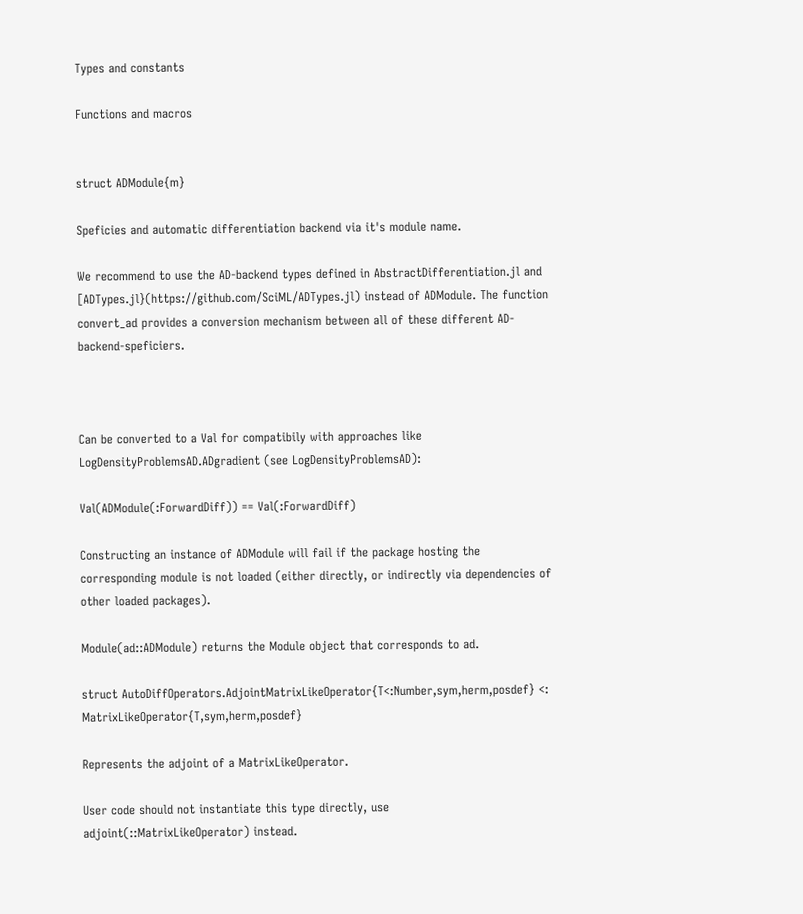Types and constants

Functions and macros


struct ADModule{m}

Speficies and automatic differentiation backend via it's module name.

We recommend to use the AD-backend types defined in AbstractDifferentiation.jl and [ADTypes.jl}(https://github.com/SciML/ADTypes.jl) instead of ADModule. The function convert_ad provides a conversion mechanism between all of these different AD-backend-speficiers.



Can be converted to a Val for compatibily with approaches like LogDensityProblemsAD.ADgradient (see LogDensityProblemsAD):

Val(ADModule(:ForwardDiff)) == Val(:ForwardDiff)

Constructing an instance of ADModule will fail if the package hosting the corresponding module is not loaded (either directly, or indirectly via dependencies of other loaded packages).

Module(ad::ADModule) returns the Module object that corresponds to ad.

struct AutoDiffOperators.AdjointMatrixLikeOperator{T<:Number,sym,herm,posdef} <: MatrixLikeOperator{T,sym,herm,posdef}

Represents the adjoint of a MatrixLikeOperator.

User code should not instantiate this type directly, use adjoint(::MatrixLikeOperator) instead.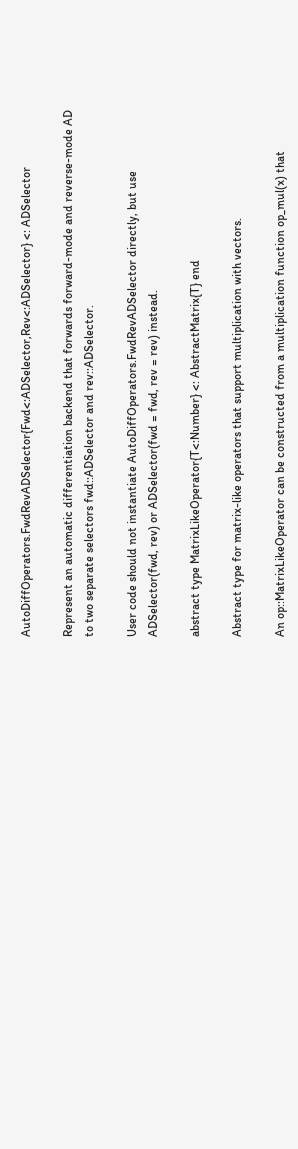AutoDiffOperators.FwdRevADSelector{Fwd<:ADSelector,Rev<:ADSelector} <: ADSelector

Represent an automatic differentiation backend that forwards forward-mode and reverse-mode AD to two separate selectors fwd::ADSelector and rev::ADSelector.

User code should not instantiate AutoDiffOperators.FwdRevADSelector directly, but use ADSelector(fwd, rev) or ADSelector(fwd = fwd, rev = rev) instead.

abstract type MatrixLikeOperator{T<:Number} <: AbstractMatrix{T} end

Abstract type for matrix-like operators that support multiplication with vectors.

An op::MatrixLikeOperator can be constructed from a multiplication function op_mul(x) that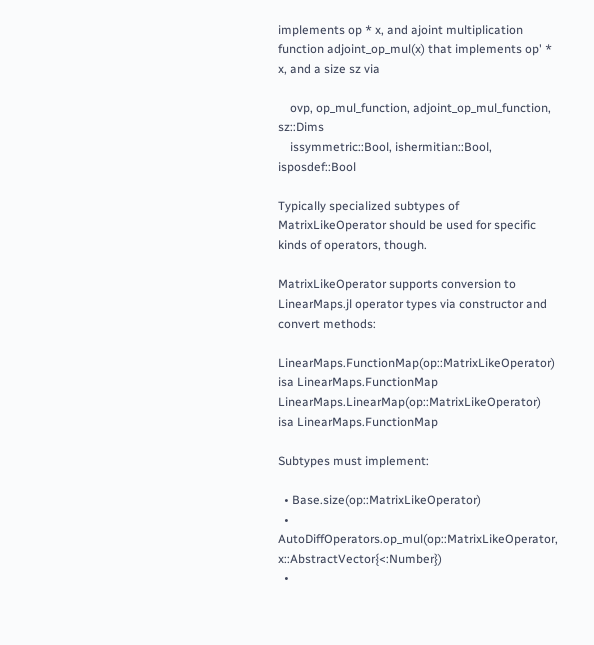implements op * x, and ajoint multiplication function adjoint_op_mul(x) that implements op' * x, and a size sz via

    ovp, op_mul_function, adjoint_op_mul_function, sz::Dims
    issymmetric::Bool, ishermitian::Bool, isposdef::Bool

Typically specialized subtypes of MatrixLikeOperator should be used for specific kinds of operators, though.

MatrixLikeOperator supports conversion to LinearMaps.jl operator types via constructor and convert methods:

LinearMaps.FunctionMap(op::MatrixLikeOperator) isa LinearMaps.FunctionMap
LinearMaps.LinearMap(op::MatrixLikeOperator) isa LinearMaps.FunctionMap

Subtypes must implement:

  • Base.size(op::MatrixLikeOperator)
  • AutoDiffOperators.op_mul(op::MatrixLikeOperator, x::AbstractVector{<:Number})
  •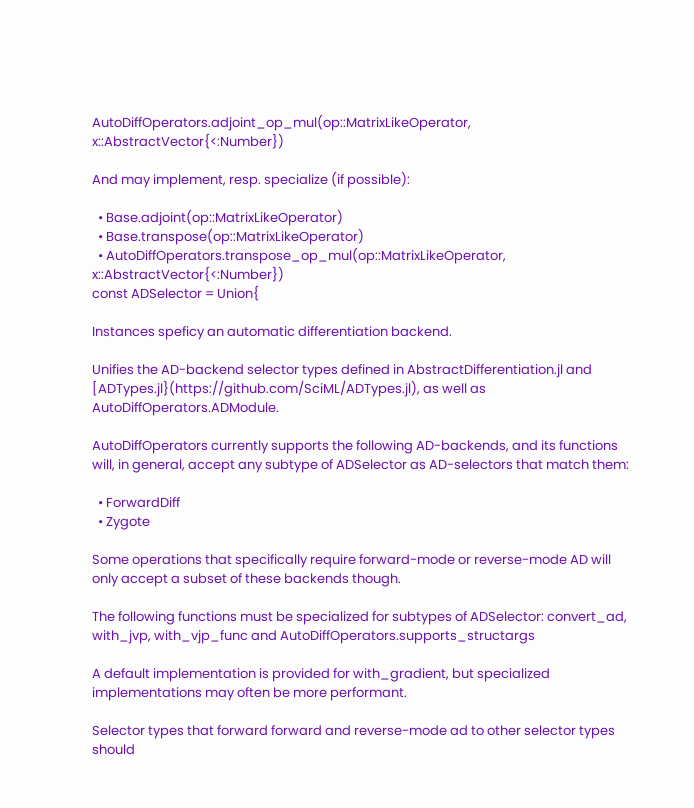AutoDiffOperators.adjoint_op_mul(op::MatrixLikeOperator, x::AbstractVector{<:Number})

And may implement, resp. specialize (if possible):

  • Base.adjoint(op::MatrixLikeOperator)
  • Base.transpose(op::MatrixLikeOperator)
  • AutoDiffOperators.transpose_op_mul(op::MatrixLikeOperator, x::AbstractVector{<:Number})
const ADSelector = Union{

Instances speficy an automatic differentiation backend.

Unifies the AD-backend selector types defined in AbstractDifferentiation.jl and [ADTypes.jl}(https://github.com/SciML/ADTypes.jl), as well as AutoDiffOperators.ADModule.

AutoDiffOperators currently supports the following AD-backends, and its functions will, in general, accept any subtype of ADSelector as AD-selectors that match them:

  • ForwardDiff
  • Zygote

Some operations that specifically require forward-mode or reverse-mode AD will only accept a subset of these backends though.

The following functions must be specialized for subtypes of ADSelector: convert_ad, with_jvp, with_vjp_func and AutoDiffOperators.supports_structargs

A default implementation is provided for with_gradient, but specialized implementations may often be more performant.

Selector types that forward forward and reverse-mode ad to other selector types should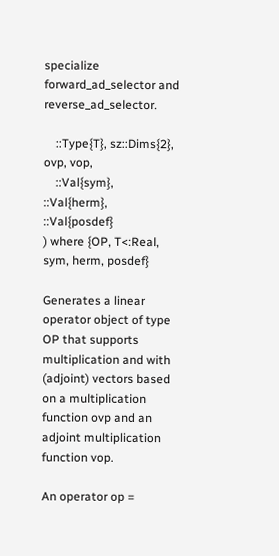specialize forward_ad_selector and reverse_ad_selector.

    ::Type{T}, sz::Dims{2}, ovp, vop,
    ::Val{sym}, ::Val{herm}, ::Val{posdef}
) where {OP, T<:Real, sym, herm, posdef}

Generates a linear operator object of type OP that supports multiplication and with (adjoint) vectors based on a multiplication function ovp and an adjoint multiplication function vop.

An operator op =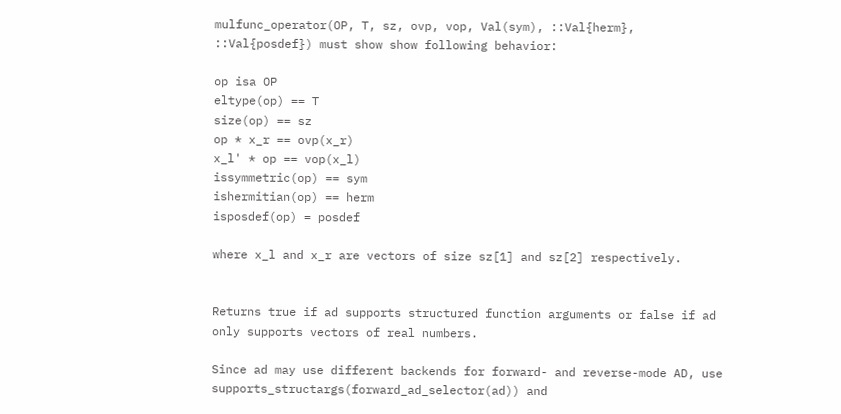mulfunc_operator(OP, T, sz, ovp, vop, Val(sym), ::Val{herm}, ::Val{posdef}) must show show following behavior:

op isa OP
eltype(op) == T
size(op) == sz
op * x_r == ovp(x_r)
x_l' * op == vop(x_l)
issymmetric(op) == sym
ishermitian(op) == herm
isposdef(op) = posdef

where x_l and x_r are vectors of size sz[1] and sz[2] respectively.


Returns true if ad supports structured function arguments or false if ad only supports vectors of real numbers.

Since ad may use different backends for forward- and reverse-mode AD, use supports_structargs(forward_ad_selector(ad)) and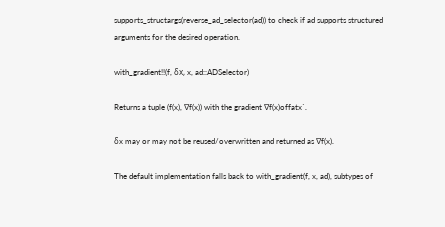supports_structargs(reverse_ad_selector(ad)) to check if ad supports structured arguments for the desired operation.

with_gradient!!(f, δx, x, ad::ADSelector)

Returns a tuple (f(x), ∇f(x)) with the gradient ∇f(x)offatx`.

δx may or may not be reused/overwritten and returned as ∇f(x).

The default implementation falls back to with_gradient(f, x, ad), subtypes of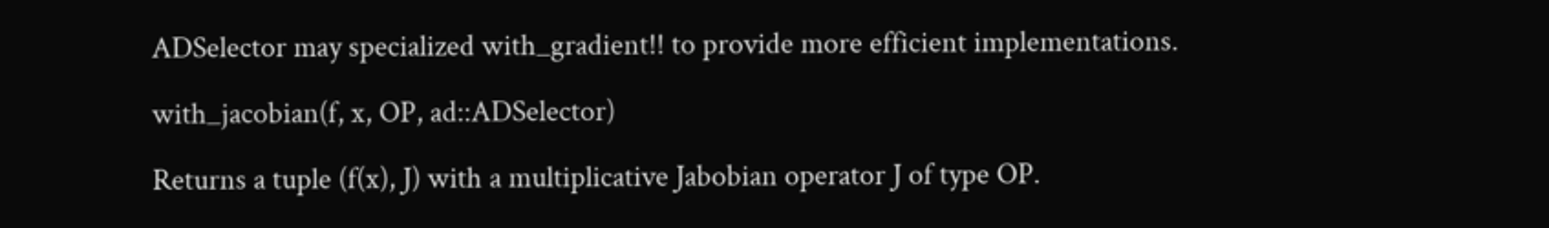ADSelector may specialized with_gradient!! to provide more efficient implementations.

with_jacobian(f, x, OP, ad::ADSelector)

Returns a tuple (f(x), J) with a multiplicative Jabobian operator J of type OP.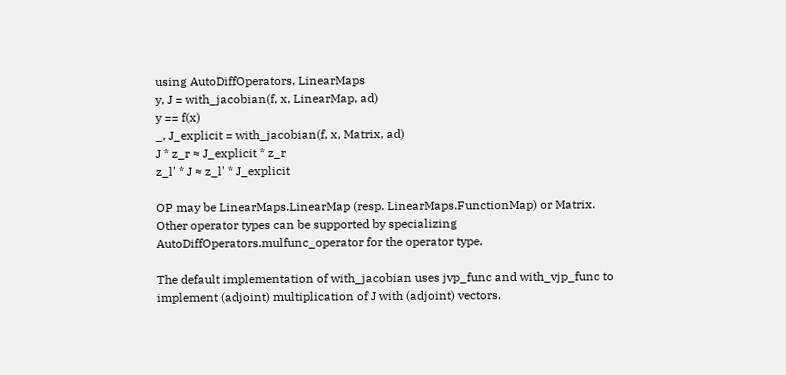using AutoDiffOperators, LinearMaps
y, J = with_jacobian(f, x, LinearMap, ad)
y == f(x)
_, J_explicit = with_jacobian(f, x, Matrix, ad)
J * z_r ≈ J_explicit * z_r
z_l' * J ≈ z_l' * J_explicit

OP may be LinearMaps.LinearMap (resp. LinearMaps.FunctionMap) or Matrix. Other operator types can be supported by specializing AutoDiffOperators.mulfunc_operator for the operator type.

The default implementation of with_jacobian uses jvp_func and with_vjp_func to implement (adjoint) multiplication of J with (adjoint) vectors.